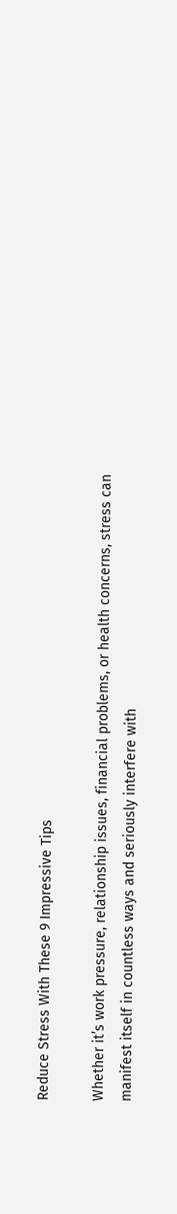Reduce Stress With These 9 Impressive Tips

Whether it’s work pressure, relationship issues, financial problems, or health concerns, stress can manifest itself in countless ways and seriously interfere with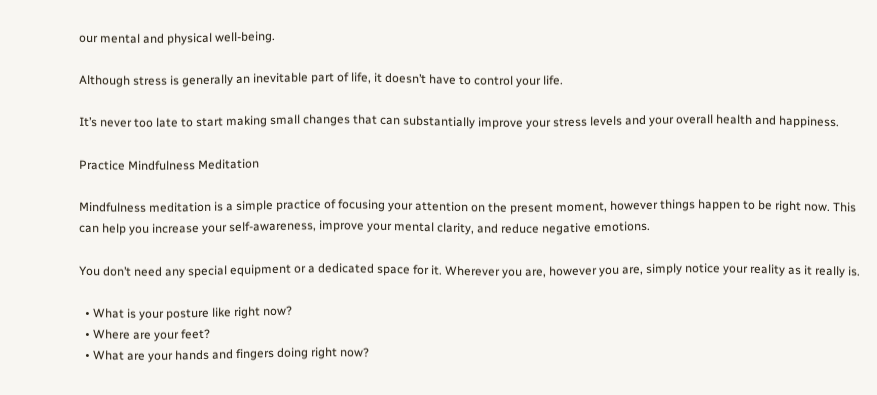our mental and physical well-being.

Although stress is generally an inevitable part of life, it doesn’t have to control your life.

It’s never too late to start making small changes that can substantially improve your stress levels and your overall health and happiness.

Practice Mindfulness Meditation

Mindfulness meditation is a simple practice of focusing your attention on the present moment, however things happen to be right now. This can help you increase your self-awareness, improve your mental clarity, and reduce negative emotions.

You don’t need any special equipment or a dedicated space for it. Wherever you are, however you are, simply notice your reality as it really is.

  • What is your posture like right now?
  • Where are your feet?
  • What are your hands and fingers doing right now?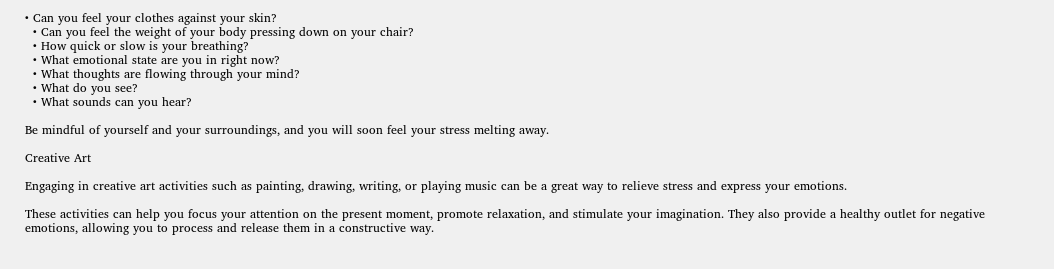• Can you feel your clothes against your skin?
  • Can you feel the weight of your body pressing down on your chair?
  • How quick or slow is your breathing?
  • What emotional state are you in right now?
  • What thoughts are flowing through your mind?
  • What do you see?
  • What sounds can you hear?

Be mindful of yourself and your surroundings, and you will soon feel your stress melting away.

Creative Art

Engaging in creative art activities such as painting, drawing, writing, or playing music can be a great way to relieve stress and express your emotions.

These activities can help you focus your attention on the present moment, promote relaxation, and stimulate your imagination. They also provide a healthy outlet for negative emotions, allowing you to process and release them in a constructive way.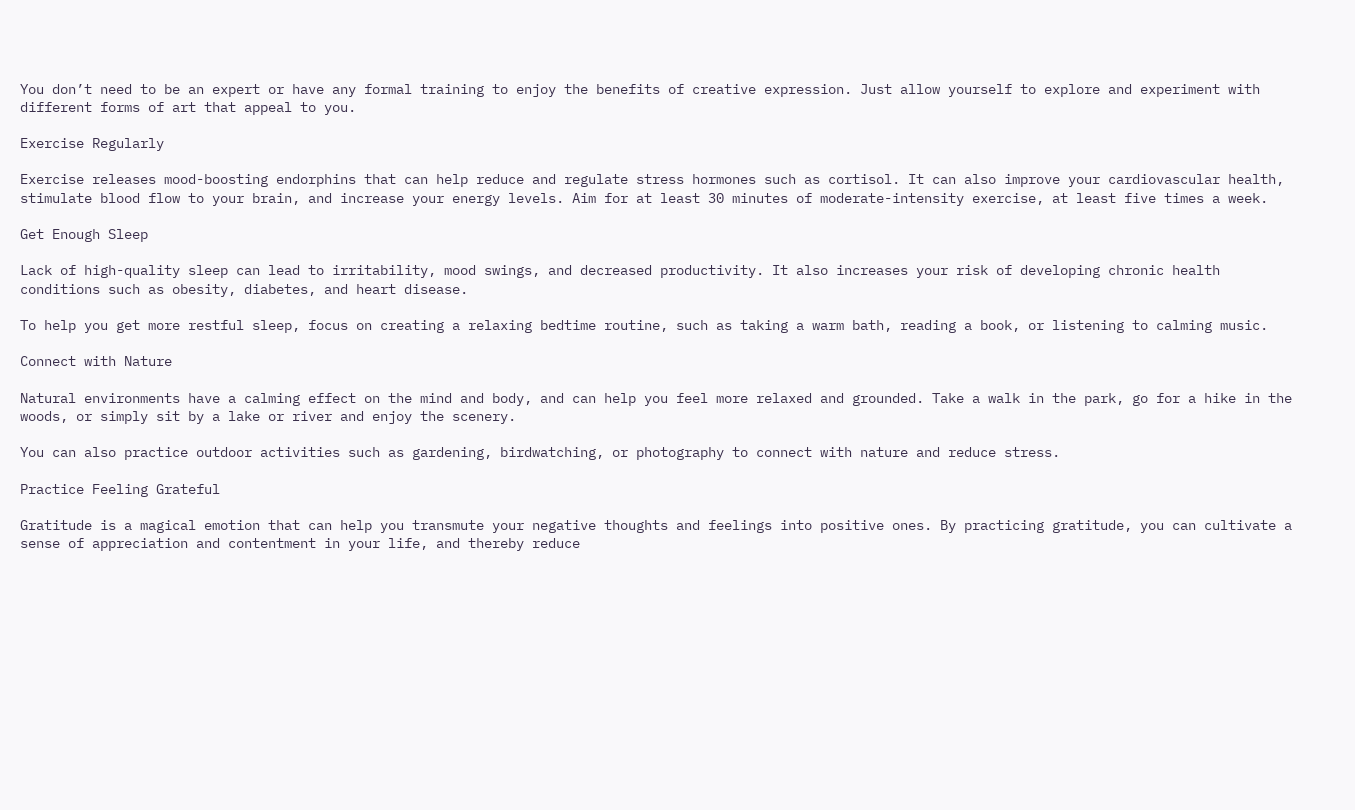You don’t need to be an expert or have any formal training to enjoy the benefits of creative expression. Just allow yourself to explore and experiment with different forms of art that appeal to you.

Exercise Regularly

Exercise releases mood-boosting endorphins that can help reduce and regulate stress hormones such as cortisol. It can also improve your cardiovascular health, stimulate blood flow to your brain, and increase your energy levels. Aim for at least 30 minutes of moderate-intensity exercise, at least five times a week.

Get Enough Sleep

Lack of high-quality sleep can lead to irritability, mood swings, and decreased productivity. It also increases your risk of developing chronic health conditions such as obesity, diabetes, and heart disease.

To help you get more restful sleep, focus on creating a relaxing bedtime routine, such as taking a warm bath, reading a book, or listening to calming music.

Connect with Nature

Natural environments have a calming effect on the mind and body, and can help you feel more relaxed and grounded. Take a walk in the park, go for a hike in the woods, or simply sit by a lake or river and enjoy the scenery.

You can also practice outdoor activities such as gardening, birdwatching, or photography to connect with nature and reduce stress.

Practice Feeling Grateful

Gratitude is a magical emotion that can help you transmute your negative thoughts and feelings into positive ones. By practicing gratitude, you can cultivate a sense of appreciation and contentment in your life, and thereby reduce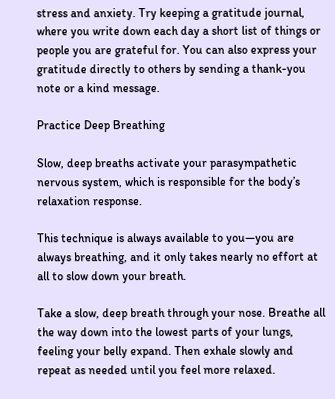stress and anxiety. Try keeping a gratitude journal, where you write down each day a short list of things or people you are grateful for. You can also express your gratitude directly to others by sending a thank-you note or a kind message.

Practice Deep Breathing

Slow, deep breaths activate your parasympathetic nervous system, which is responsible for the body’s relaxation response.

This technique is always available to you—you are always breathing, and it only takes nearly no effort at all to slow down your breath.

Take a slow, deep breath through your nose. Breathe all the way down into the lowest parts of your lungs, feeling your belly expand. Then exhale slowly and repeat as needed until you feel more relaxed.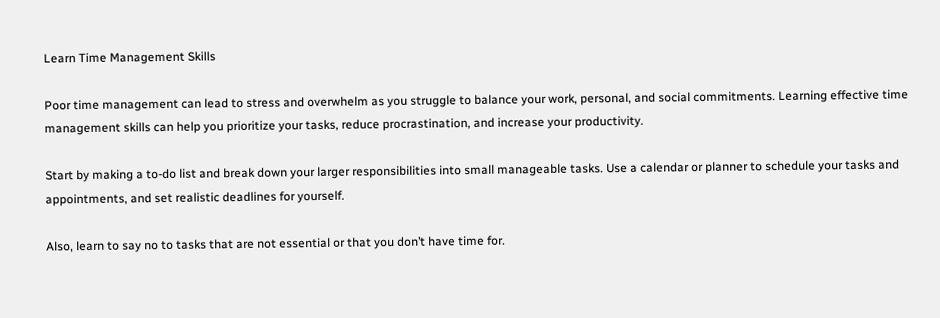Learn Time Management Skills

Poor time management can lead to stress and overwhelm as you struggle to balance your work, personal, and social commitments. Learning effective time management skills can help you prioritize your tasks, reduce procrastination, and increase your productivity.

Start by making a to-do list and break down your larger responsibilities into small manageable tasks. Use a calendar or planner to schedule your tasks and appointments, and set realistic deadlines for yourself.

Also, learn to say no to tasks that are not essential or that you don’t have time for.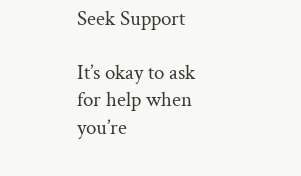Seek Support

It’s okay to ask for help when you’re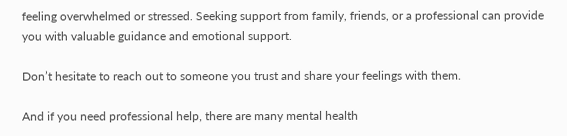feeling overwhelmed or stressed. Seeking support from family, friends, or a professional can provide you with valuable guidance and emotional support.

Don’t hesitate to reach out to someone you trust and share your feelings with them.

And if you need professional help, there are many mental health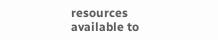resources available to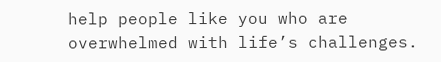help people like you who are overwhelmed with life’s challenges.